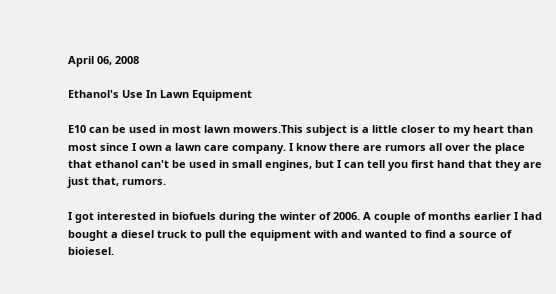April 06, 2008

Ethanol's Use In Lawn Equipment

E10 can be used in most lawn mowers.This subject is a little closer to my heart than most since I own a lawn care company. I know there are rumors all over the place that ethanol can't be used in small engines, but I can tell you first hand that they are just that, rumors.

I got interested in biofuels during the winter of 2006. A couple of months earlier I had bought a diesel truck to pull the equipment with and wanted to find a source of bioiesel.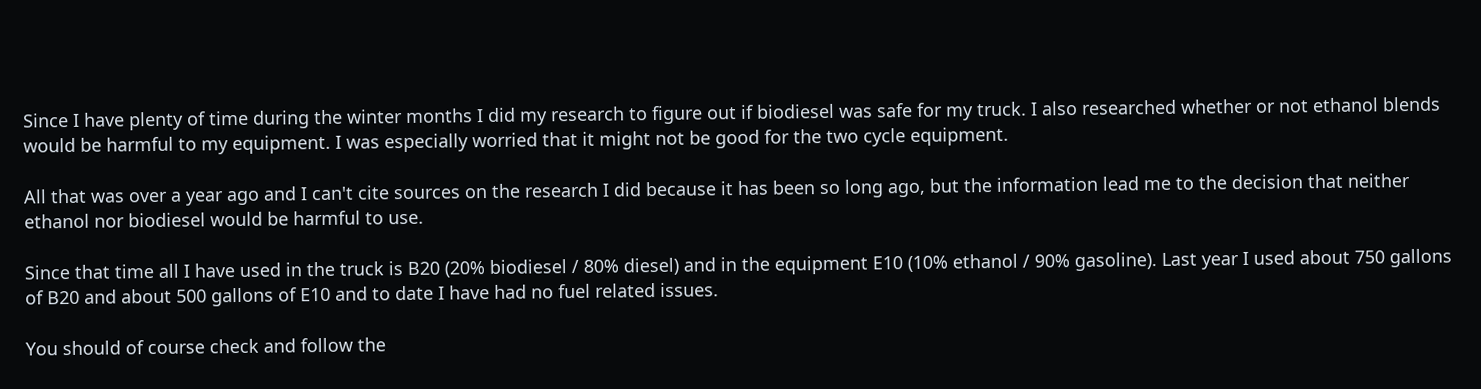Since I have plenty of time during the winter months I did my research to figure out if biodiesel was safe for my truck. I also researched whether or not ethanol blends would be harmful to my equipment. I was especially worried that it might not be good for the two cycle equipment.

All that was over a year ago and I can't cite sources on the research I did because it has been so long ago, but the information lead me to the decision that neither ethanol nor biodiesel would be harmful to use.

Since that time all I have used in the truck is B20 (20% biodiesel / 80% diesel) and in the equipment E10 (10% ethanol / 90% gasoline). Last year I used about 750 gallons of B20 and about 500 gallons of E10 and to date I have had no fuel related issues.

You should of course check and follow the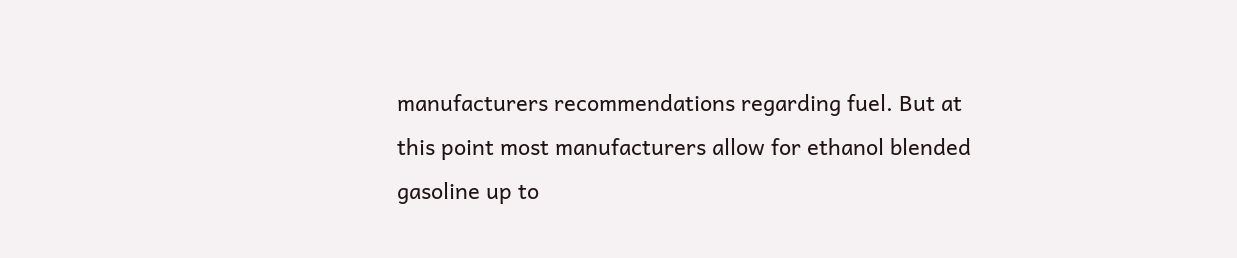manufacturers recommendations regarding fuel. But at this point most manufacturers allow for ethanol blended gasoline up to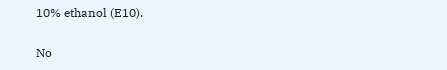10% ethanol (E10).

No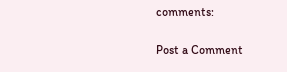comments:

Post a Comment